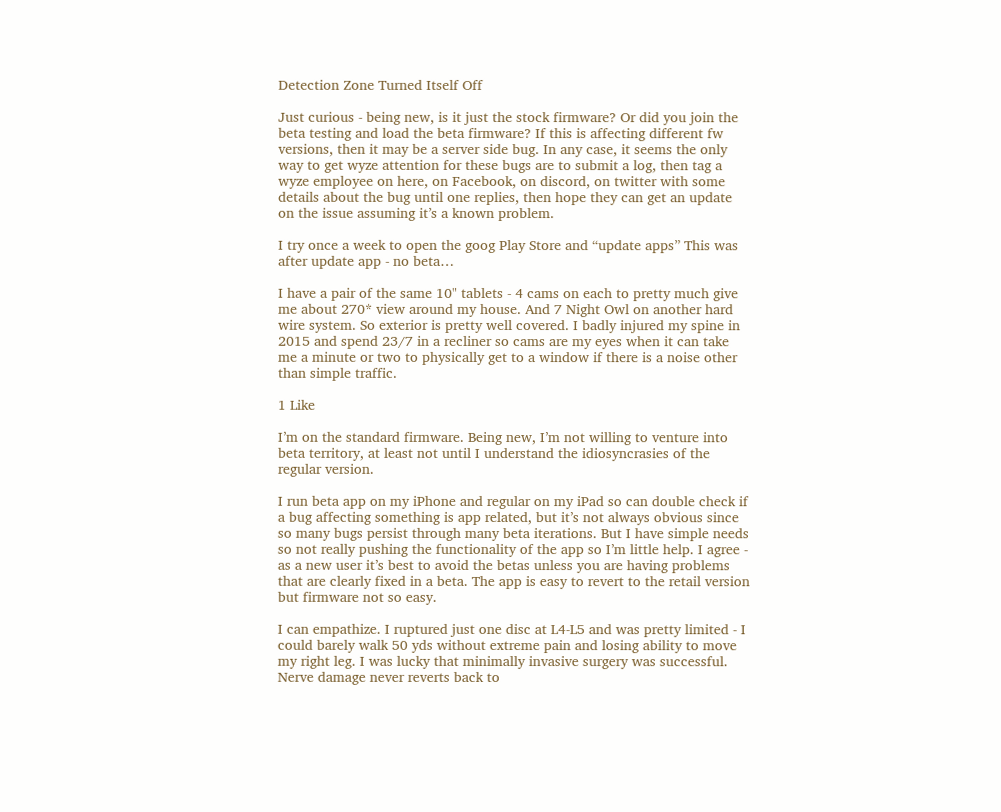Detection Zone Turned Itself Off

Just curious - being new, is it just the stock firmware? Or did you join the beta testing and load the beta firmware? If this is affecting different fw versions, then it may be a server side bug. In any case, it seems the only way to get wyze attention for these bugs are to submit a log, then tag a wyze employee on here, on Facebook, on discord, on twitter with some details about the bug until one replies, then hope they can get an update on the issue assuming it’s a known problem.

I try once a week to open the goog Play Store and “update apps” This was after update app - no beta…

I have a pair of the same 10" tablets - 4 cams on each to pretty much give me about 270* view around my house. And 7 Night Owl on another hard wire system. So exterior is pretty well covered. I badly injured my spine in 2015 and spend 23/7 in a recliner so cams are my eyes when it can take me a minute or two to physically get to a window if there is a noise other than simple traffic.

1 Like

I’m on the standard firmware. Being new, I’m not willing to venture into beta territory, at least not until I understand the idiosyncrasies of the regular version.

I run beta app on my iPhone and regular on my iPad so can double check if a bug affecting something is app related, but it’s not always obvious since so many bugs persist through many beta iterations. But I have simple needs so not really pushing the functionality of the app so I’m little help. I agree - as a new user it’s best to avoid the betas unless you are having problems that are clearly fixed in a beta. The app is easy to revert to the retail version but firmware not so easy.

I can empathize. I ruptured just one disc at L4-L5 and was pretty limited - I could barely walk 50 yds without extreme pain and losing ability to move my right leg. I was lucky that minimally invasive surgery was successful. Nerve damage never reverts back to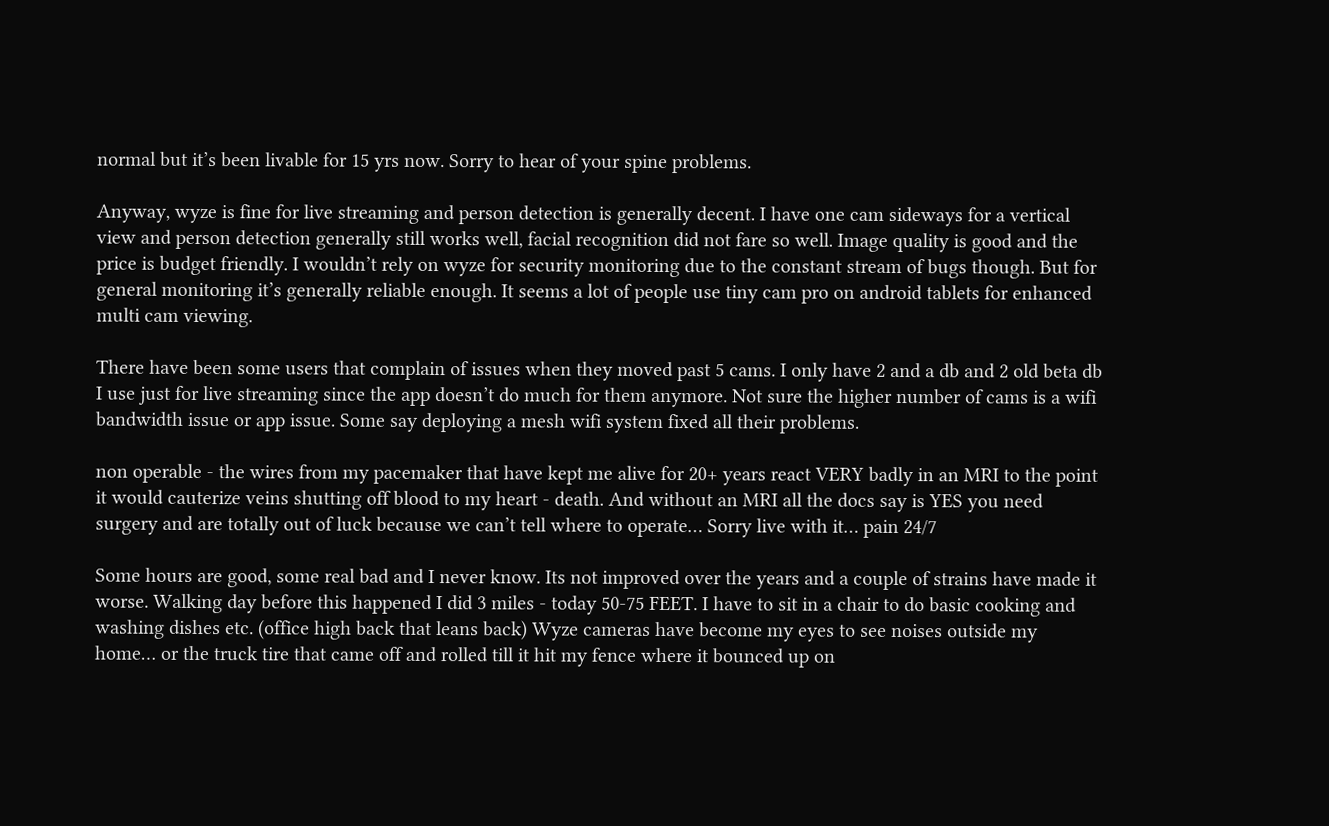normal but it’s been livable for 15 yrs now. Sorry to hear of your spine problems.

Anyway, wyze is fine for live streaming and person detection is generally decent. I have one cam sideways for a vertical view and person detection generally still works well, facial recognition did not fare so well. Image quality is good and the price is budget friendly. I wouldn’t rely on wyze for security monitoring due to the constant stream of bugs though. But for general monitoring it’s generally reliable enough. It seems a lot of people use tiny cam pro on android tablets for enhanced multi cam viewing.

There have been some users that complain of issues when they moved past 5 cams. I only have 2 and a db and 2 old beta db I use just for live streaming since the app doesn’t do much for them anymore. Not sure the higher number of cams is a wifi bandwidth issue or app issue. Some say deploying a mesh wifi system fixed all their problems.

non operable - the wires from my pacemaker that have kept me alive for 20+ years react VERY badly in an MRI to the point it would cauterize veins shutting off blood to my heart - death. And without an MRI all the docs say is YES you need surgery and are totally out of luck because we can’t tell where to operate… Sorry live with it… pain 24/7

Some hours are good, some real bad and I never know. Its not improved over the years and a couple of strains have made it worse. Walking day before this happened I did 3 miles - today 50-75 FEET. I have to sit in a chair to do basic cooking and washing dishes etc. (office high back that leans back) Wyze cameras have become my eyes to see noises outside my home… or the truck tire that came off and rolled till it hit my fence where it bounced up on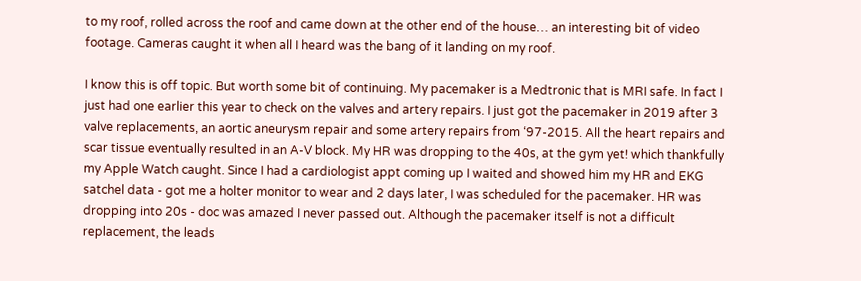to my roof, rolled across the roof and came down at the other end of the house… an interesting bit of video footage. Cameras caught it when all I heard was the bang of it landing on my roof.

I know this is off topic. But worth some bit of continuing. My pacemaker is a Medtronic that is MRI safe. In fact I just had one earlier this year to check on the valves and artery repairs. I just got the pacemaker in 2019 after 3 valve replacements, an aortic aneurysm repair and some artery repairs from ‘97-2015. All the heart repairs and scar tissue eventually resulted in an A-V block. My HR was dropping to the 40s, at the gym yet! which thankfully my Apple Watch caught. Since I had a cardiologist appt coming up I waited and showed him my HR and EKG satchel data - got me a holter monitor to wear and 2 days later, I was scheduled for the pacemaker. HR was dropping into 20s - doc was amazed I never passed out. Although the pacemaker itself is not a difficult replacement, the leads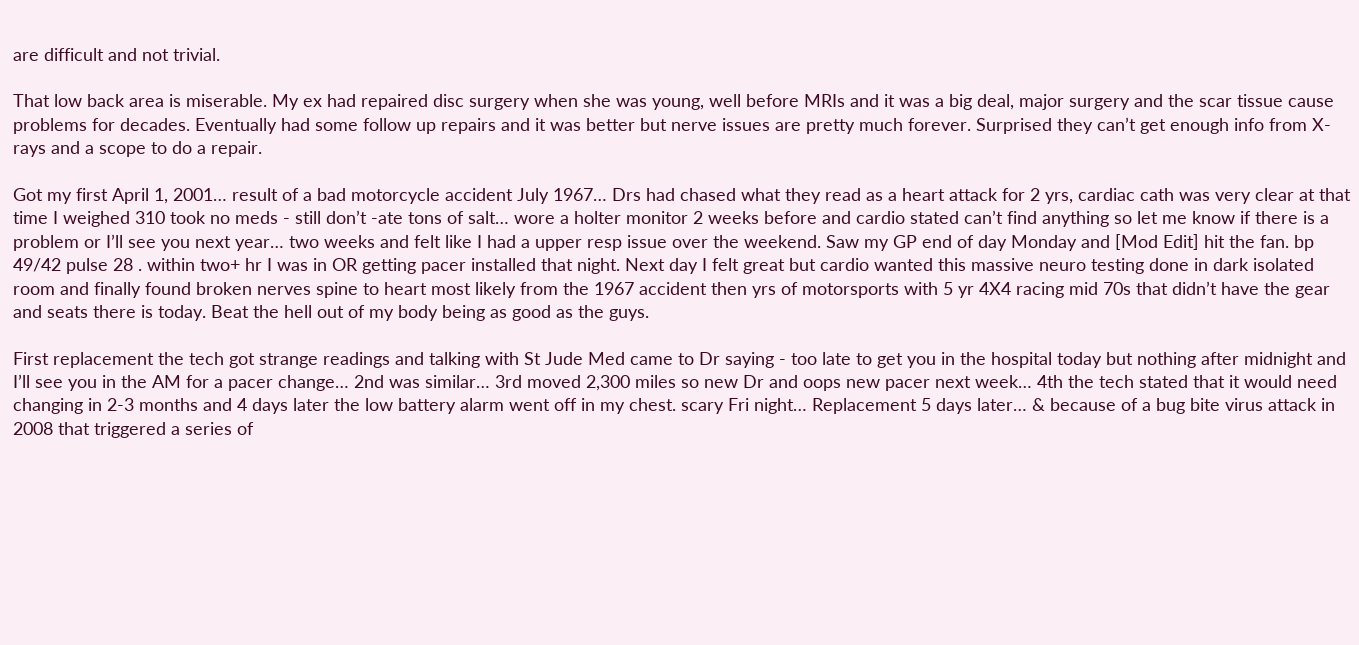are difficult and not trivial.

That low back area is miserable. My ex had repaired disc surgery when she was young, well before MRIs and it was a big deal, major surgery and the scar tissue cause problems for decades. Eventually had some follow up repairs and it was better but nerve issues are pretty much forever. Surprised they can’t get enough info from X-rays and a scope to do a repair.

Got my first April 1, 2001… result of a bad motorcycle accident July 1967… Drs had chased what they read as a heart attack for 2 yrs, cardiac cath was very clear at that time I weighed 310 took no meds - still don’t -ate tons of salt… wore a holter monitor 2 weeks before and cardio stated can’t find anything so let me know if there is a problem or I’ll see you next year… two weeks and felt like I had a upper resp issue over the weekend. Saw my GP end of day Monday and [Mod Edit] hit the fan. bp 49/42 pulse 28 . within two+ hr I was in OR getting pacer installed that night. Next day I felt great but cardio wanted this massive neuro testing done in dark isolated room and finally found broken nerves spine to heart most likely from the 1967 accident then yrs of motorsports with 5 yr 4X4 racing mid 70s that didn’t have the gear and seats there is today. Beat the hell out of my body being as good as the guys.

First replacement the tech got strange readings and talking with St Jude Med came to Dr saying - too late to get you in the hospital today but nothing after midnight and I’ll see you in the AM for a pacer change… 2nd was similar… 3rd moved 2,300 miles so new Dr and oops new pacer next week… 4th the tech stated that it would need changing in 2-3 months and 4 days later the low battery alarm went off in my chest. scary Fri night… Replacement 5 days later… & because of a bug bite virus attack in 2008 that triggered a series of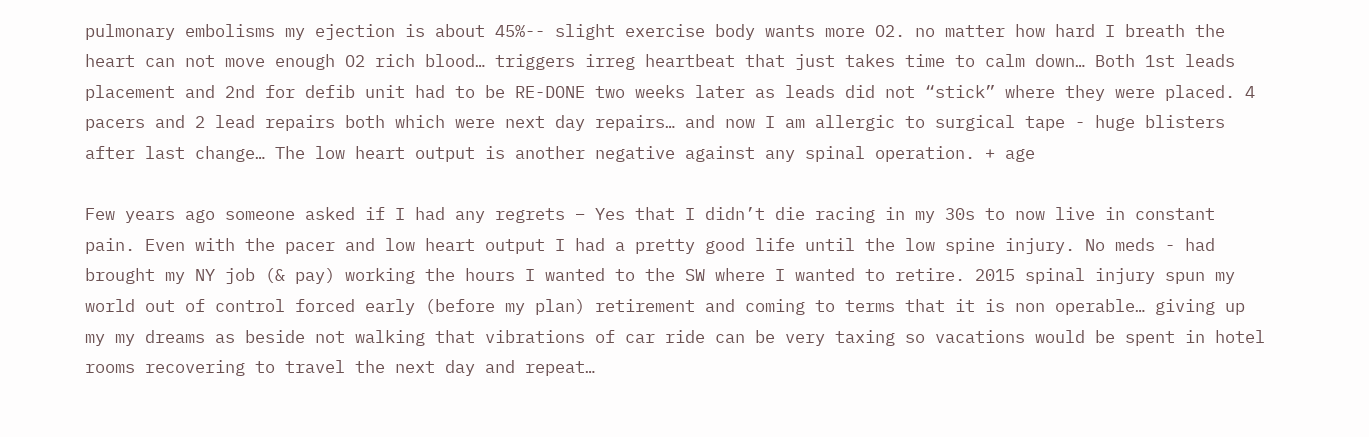pulmonary embolisms my ejection is about 45%-- slight exercise body wants more O2. no matter how hard I breath the heart can not move enough O2 rich blood… triggers irreg heartbeat that just takes time to calm down… Both 1st leads placement and 2nd for defib unit had to be RE-DONE two weeks later as leads did not “stick” where they were placed. 4 pacers and 2 lead repairs both which were next day repairs… and now I am allergic to surgical tape - huge blisters after last change… The low heart output is another negative against any spinal operation. + age

Few years ago someone asked if I had any regrets – Yes that I didn’t die racing in my 30s to now live in constant pain. Even with the pacer and low heart output I had a pretty good life until the low spine injury. No meds - had brought my NY job (& pay) working the hours I wanted to the SW where I wanted to retire. 2015 spinal injury spun my world out of control forced early (before my plan) retirement and coming to terms that it is non operable… giving up my my dreams as beside not walking that vibrations of car ride can be very taxing so vacations would be spent in hotel rooms recovering to travel the next day and repeat…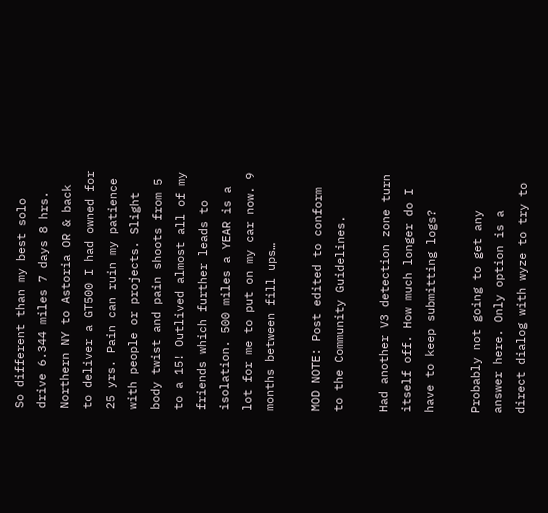So different than my best solo drive 6.344 miles 7 days 8 hrs. Northern NY to Astoria OR & back to deliver a GT500 I had owned for 25 yrs. Pain can ruin my patience with people or projects. Slight body twist and pain shoots from 5 to a 15! Outlived almost all of my friends which further leads to isolation. 500 miles a YEAR is a lot for me to put on my car now. 9 months between fill ups…

MOD NOTE: Post edited to conform to the Community Guidelines.

Had another V3 detection zone turn itself off. How much longer do I have to keep submitting logs?

Probably not going to get any answer here. Only option is a direct dialog with wyze to try to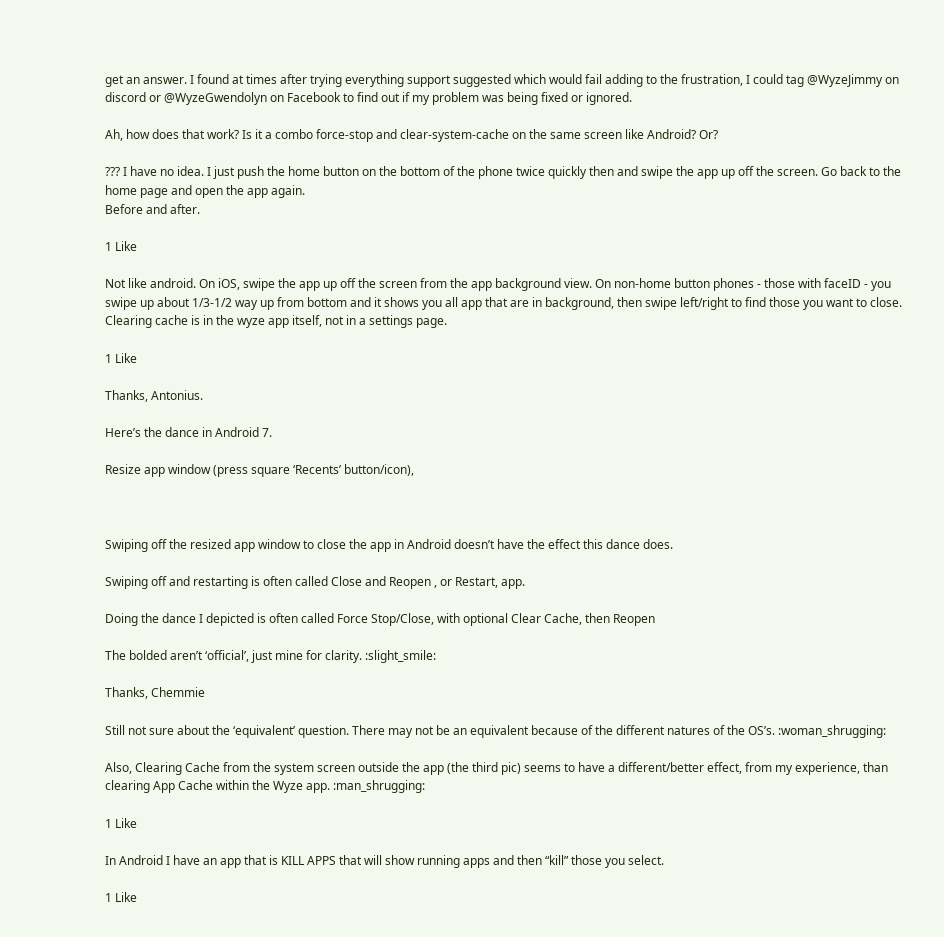get an answer. I found at times after trying everything support suggested which would fail adding to the frustration, I could tag @WyzeJimmy on discord or @WyzeGwendolyn on Facebook to find out if my problem was being fixed or ignored.

Ah, how does that work? Is it a combo force-stop and clear-system-cache on the same screen like Android? Or?

??? I have no idea. I just push the home button on the bottom of the phone twice quickly then and swipe the app up off the screen. Go back to the home page and open the app again.
Before and after.

1 Like

Not like android. On iOS, swipe the app up off the screen from the app background view. On non-home button phones - those with faceID - you swipe up about 1/3-1/2 way up from bottom and it shows you all app that are in background, then swipe left/right to find those you want to close. Clearing cache is in the wyze app itself, not in a settings page.

1 Like

Thanks, Antonius.

Here’s the dance in Android 7.

Resize app window (press square ‘Recents’ button/icon),



Swiping off the resized app window to close the app in Android doesn’t have the effect this dance does.

Swiping off and restarting is often called Close and Reopen , or Restart, app.

Doing the dance I depicted is often called Force Stop/Close, with optional Clear Cache, then Reopen

The bolded aren’t ‘official’, just mine for clarity. :slight_smile:

Thanks, Chemmie

Still not sure about the ‘equivalent’ question. There may not be an equivalent because of the different natures of the OS’s. :woman_shrugging:

Also, Clearing Cache from the system screen outside the app (the third pic) seems to have a different/better effect, from my experience, than clearing App Cache within the Wyze app. :man_shrugging:

1 Like

In Android I have an app that is KILL APPS that will show running apps and then “kill” those you select.

1 Like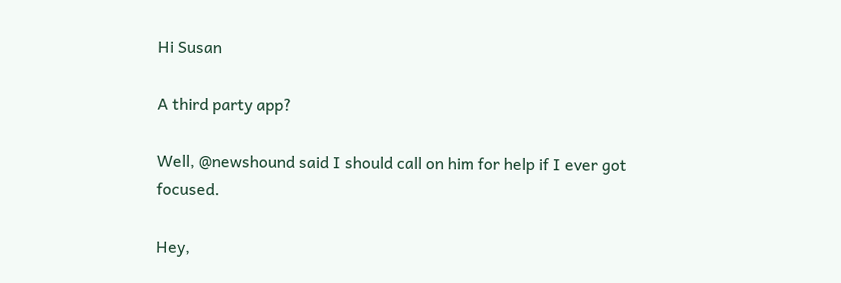Hi Susan

A third party app?

Well, @newshound said I should call on him for help if I ever got focused.

Hey,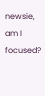newsie, am I focused?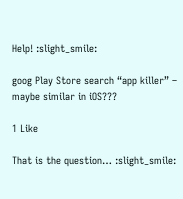Help! :slight_smile:

goog Play Store search “app killer” – maybe similar in iOS???

1 Like

That is the question… :slight_smile: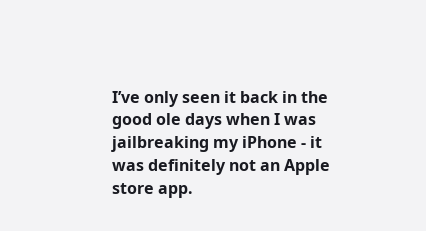I’ve only seen it back in the good ole days when I was jailbreaking my iPhone - it was definitely not an Apple store app.